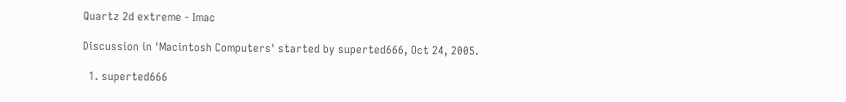Quartz 2d extreme - Imac

Discussion in 'Macintosh Computers' started by superted666, Oct 24, 2005.

  1. superted666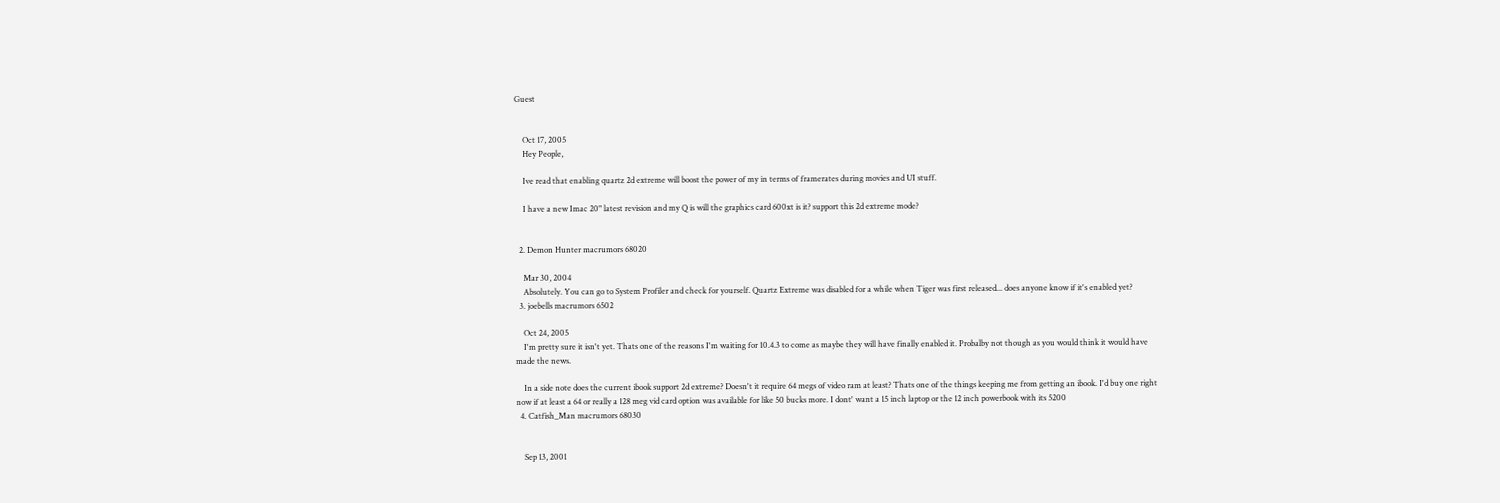Guest


    Oct 17, 2005
    Hey People,

    Ive read that enabling quartz 2d extreme will boost the power of my in terms of framerates during movies and UI stuff.

    I have a new Imac 20" latest revision and my Q is will the graphics card 600xt is it? support this 2d extreme mode?


  2. Demon Hunter macrumors 68020

    Mar 30, 2004
    Absolutely. You can go to System Profiler and check for yourself. Quartz Extreme was disabled for a while when Tiger was first released... does anyone know if it's enabled yet?
  3. joebells macrumors 6502

    Oct 24, 2005
    I'm pretty sure it isn't yet. Thats one of the reasons I'm waiting for 10.4.3 to come as maybe they will have finally enabled it. Probalby not though as you would think it would have made the news.

    In a side note does the current ibook support 2d extreme? Doesn't it require 64 megs of video ram at least? Thats one of the things keeping me from getting an ibook. I'd buy one right now if at least a 64 or really a 128 meg vid card option was available for like 50 bucks more. I dont' want a 15 inch laptop or the 12 inch powerbook with its 5200
  4. Catfish_Man macrumors 68030


    Sep 13, 2001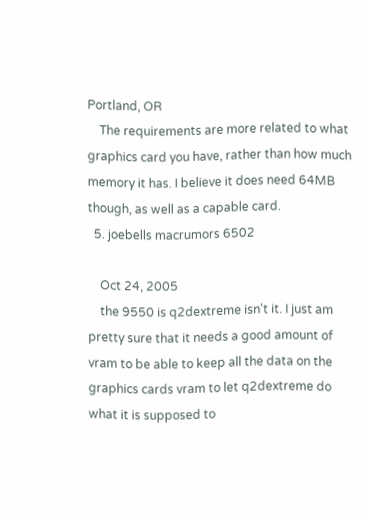Portland, OR
    The requirements are more related to what graphics card you have, rather than how much memory it has. I believe it does need 64MB though, as well as a capable card.
  5. joebells macrumors 6502

    Oct 24, 2005
    the 9550 is q2dextreme isn't it. I just am pretty sure that it needs a good amount of vram to be able to keep all the data on the graphics cards vram to let q2dextreme do what it is supposed to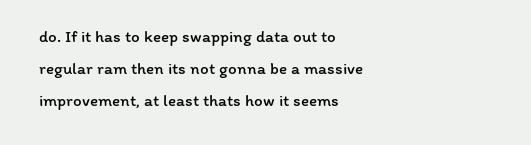do. If it has to keep swapping data out to regular ram then its not gonna be a massive improvement, at least thats how it seems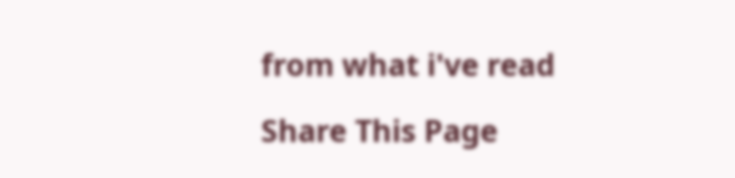from what i've read

Share This Page